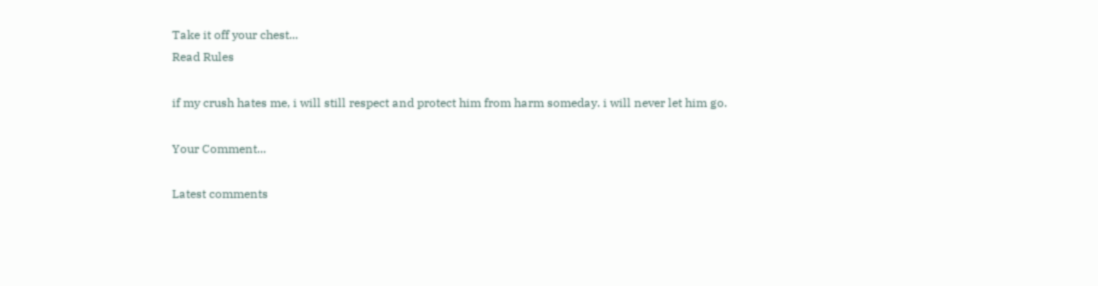Take it off your chest...
Read Rules

if my crush hates me, i will still respect and protect him from harm someday. i will never let him go.

Your Comment...

Latest comments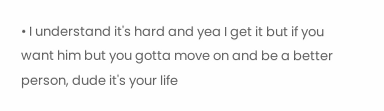• I understand it's hard and yea I get it but if you want him but you gotta move on and be a better person, dude it's your life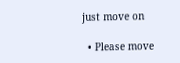just move on

  • Please move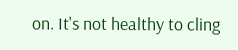on. It's not healthy to cling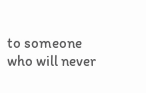to someone who will never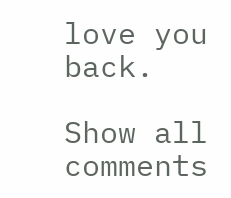love you back.

Show all comments